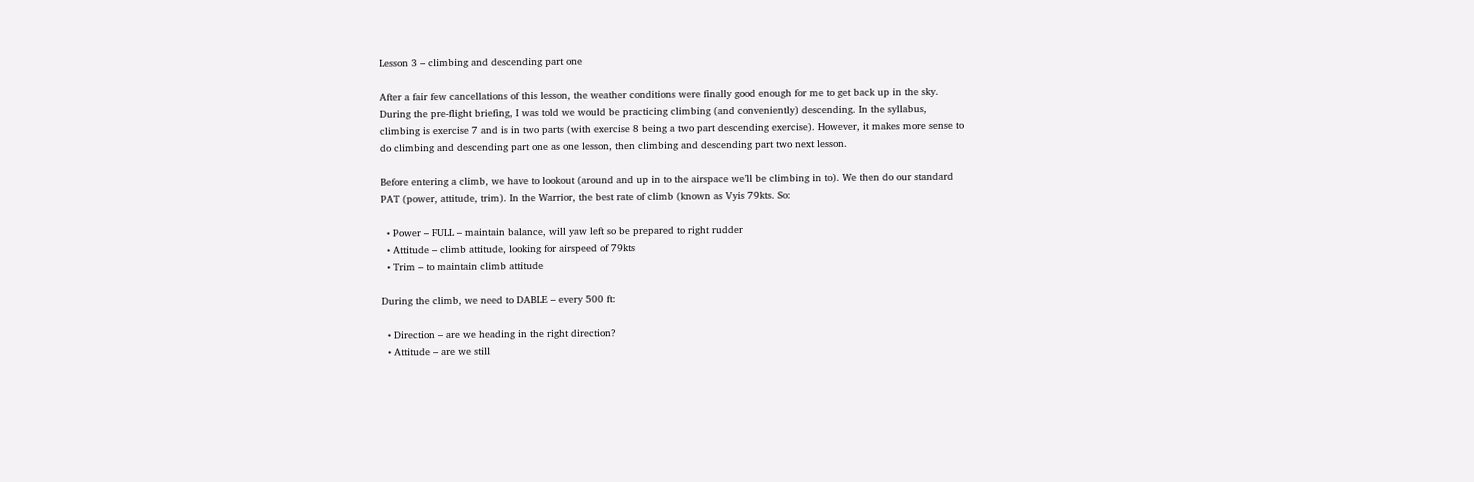Lesson 3 – climbing and descending part one

After a fair few cancellations of this lesson, the weather conditions were finally good enough for me to get back up in the sky. During the pre-flight briefing, I was told we would be practicing climbing (and conveniently) descending. In the syllabus, climbing is exercise 7 and is in two parts (with exercise 8 being a two part descending exercise). However, it makes more sense to do climbing and descending part one as one lesson, then climbing and descending part two next lesson.

Before entering a climb, we have to lookout (around and up in to the airspace we’ll be climbing in to). We then do our standard PAT (power, attitude, trim). In the Warrior, the best rate of climb (known as Vyis 79kts. So:

  • Power – FULL – maintain balance, will yaw left so be prepared to right rudder
  • Attitude – climb attitude, looking for airspeed of 79kts
  • Trim – to maintain climb attitude

During the climb, we need to DABLE – every 500 ft:

  • Direction – are we heading in the right direction?
  • Attitude – are we still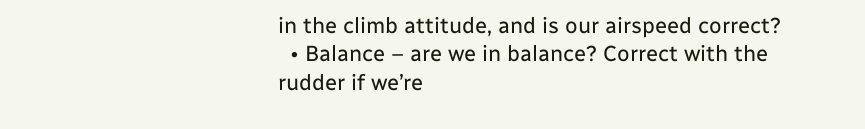in the climb attitude, and is our airspeed correct?
  • Balance – are we in balance? Correct with the rudder if we’re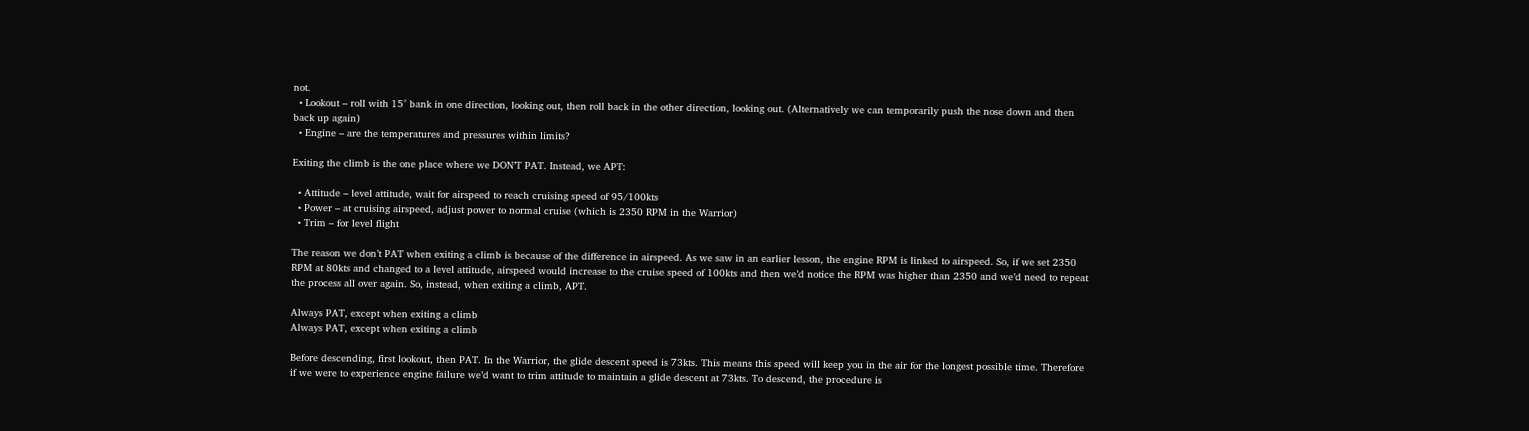not.
  • Lookout – roll with 15° bank in one direction, looking out, then roll back in the other direction, looking out. (Alternatively we can temporarily push the nose down and then back up again)
  • Engine – are the temperatures and pressures within limits?

Exiting the climb is the one place where we DON’T PAT. Instead, we APT:

  • Attitude – level attitude, wait for airspeed to reach cruising speed of 95/100kts
  • Power – at cruising airspeed, adjust power to normal cruise (which is 2350 RPM in the Warrior)
  • Trim – for level flight

The reason we don’t PAT when exiting a climb is because of the difference in airspeed. As we saw in an earlier lesson, the engine RPM is linked to airspeed. So, if we set 2350 RPM at 80kts and changed to a level attitude, airspeed would increase to the cruise speed of 100kts and then we’d notice the RPM was higher than 2350 and we’d need to repeat the process all over again. So, instead, when exiting a climb, APT.

Always PAT, except when exiting a climb
Always PAT, except when exiting a climb

Before descending, first lookout, then PAT. In the Warrior, the glide descent speed is 73kts. This means this speed will keep you in the air for the longest possible time. Therefore if we were to experience engine failure we’d want to trim attitude to maintain a glide descent at 73kts. To descend, the procedure is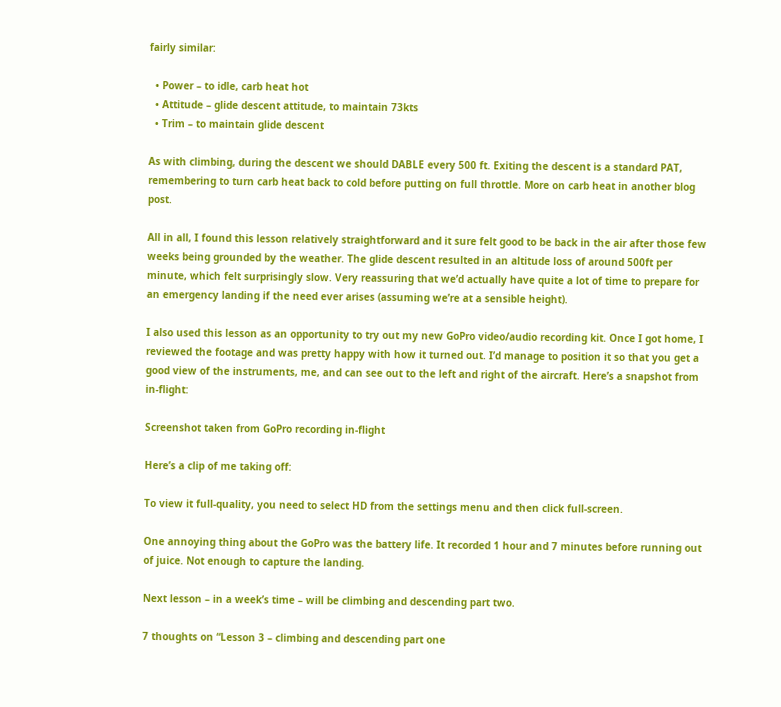fairly similar:

  • Power – to idle, carb heat hot
  • Attitude – glide descent attitude, to maintain 73kts
  • Trim – to maintain glide descent

As with climbing, during the descent we should DABLE every 500 ft. Exiting the descent is a standard PAT, remembering to turn carb heat back to cold before putting on full throttle. More on carb heat in another blog post.

All in all, I found this lesson relatively straightforward and it sure felt good to be back in the air after those few weeks being grounded by the weather. The glide descent resulted in an altitude loss of around 500ft per minute, which felt surprisingly slow. Very reassuring that we’d actually have quite a lot of time to prepare for an emergency landing if the need ever arises (assuming we’re at a sensible height).

I also used this lesson as an opportunity to try out my new GoPro video/audio recording kit. Once I got home, I reviewed the footage and was pretty happy with how it turned out. I’d manage to position it so that you get a good view of the instruments, me, and can see out to the left and right of the aircraft. Here’s a snapshot from in-flight:

Screenshot taken from GoPro recording in-flight

Here’s a clip of me taking off:

To view it full-quality, you need to select HD from the settings menu and then click full-screen.

One annoying thing about the GoPro was the battery life. It recorded 1 hour and 7 minutes before running out of juice. Not enough to capture the landing.

Next lesson – in a week’s time – will be climbing and descending part two.

7 thoughts on “Lesson 3 – climbing and descending part one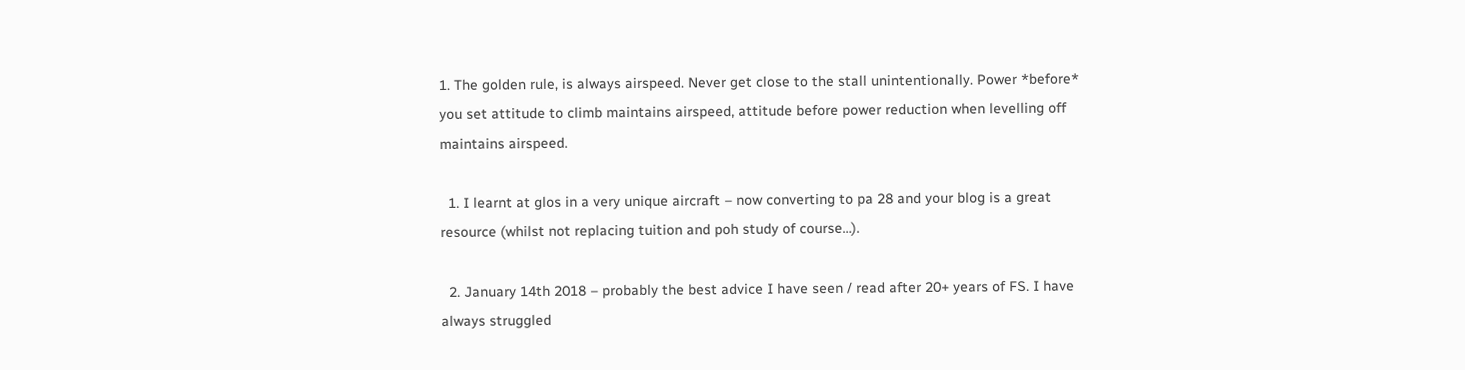1. The golden rule, is always airspeed. Never get close to the stall unintentionally. Power *before* you set attitude to climb maintains airspeed, attitude before power reduction when levelling off maintains airspeed.

  1. I learnt at glos in a very unique aircraft – now converting to pa 28 and your blog is a great resource (whilst not replacing tuition and poh study of course…).

  2. January 14th 2018 – probably the best advice I have seen / read after 20+ years of FS. I have always struggled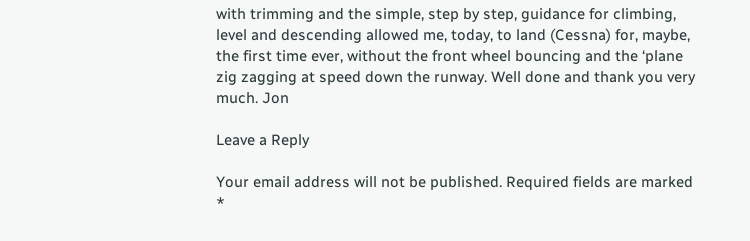with trimming and the simple, step by step, guidance for climbing, level and descending allowed me, today, to land (Cessna) for, maybe, the first time ever, without the front wheel bouncing and the ‘plane zig zagging at speed down the runway. Well done and thank you very much. Jon

Leave a Reply

Your email address will not be published. Required fields are marked *